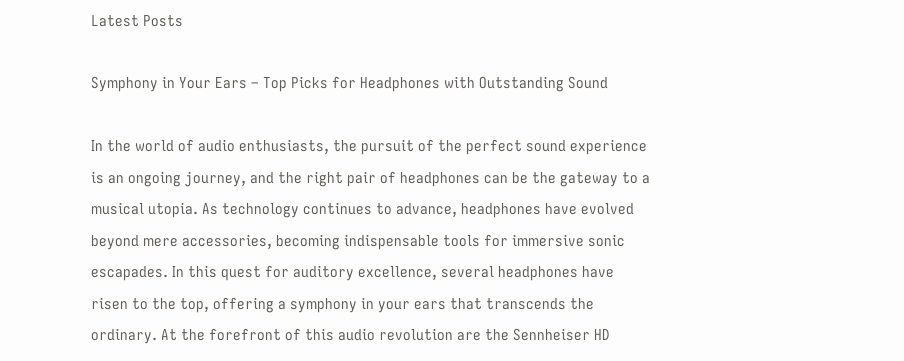Latest Posts

Symphony in Your Ears – Top Picks for Headphones with Outstanding Sound

In the world of audio enthusiasts, the pursuit of the perfect sound experience is an ongoing journey, and the right pair of headphones can be the gateway to a musical utopia. As technology continues to advance, headphones have evolved beyond mere accessories, becoming indispensable tools for immersive sonic escapades. In this quest for auditory excellence, several headphones have risen to the top, offering a symphony in your ears that transcends the ordinary. At the forefront of this audio revolution are the Sennheiser HD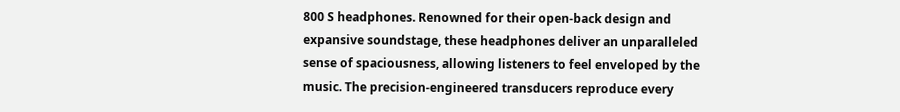800 S headphones. Renowned for their open-back design and expansive soundstage, these headphones deliver an unparalleled sense of spaciousness, allowing listeners to feel enveloped by the music. The precision-engineered transducers reproduce every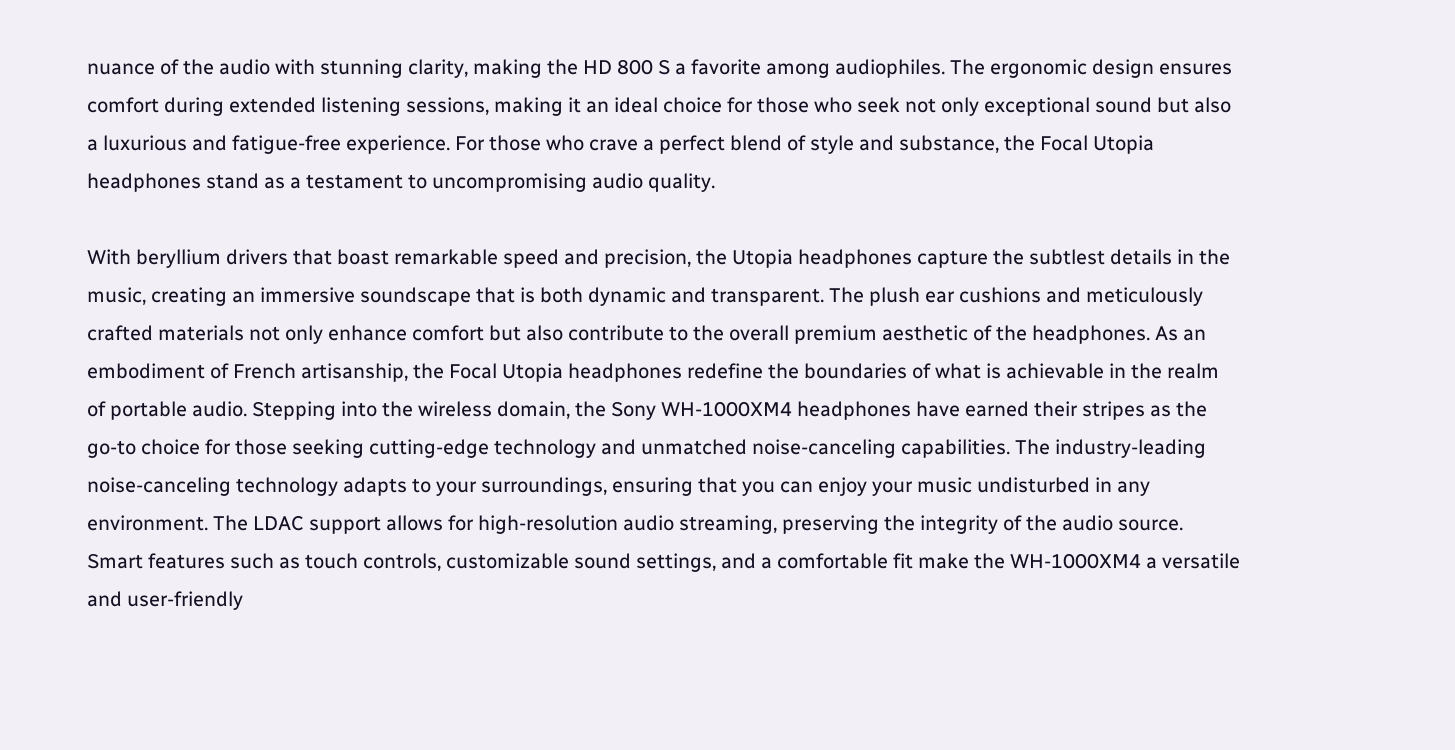nuance of the audio with stunning clarity, making the HD 800 S a favorite among audiophiles. The ergonomic design ensures comfort during extended listening sessions, making it an ideal choice for those who seek not only exceptional sound but also a luxurious and fatigue-free experience. For those who crave a perfect blend of style and substance, the Focal Utopia headphones stand as a testament to uncompromising audio quality.

With beryllium drivers that boast remarkable speed and precision, the Utopia headphones capture the subtlest details in the music, creating an immersive soundscape that is both dynamic and transparent. The plush ear cushions and meticulously crafted materials not only enhance comfort but also contribute to the overall premium aesthetic of the headphones. As an embodiment of French artisanship, the Focal Utopia headphones redefine the boundaries of what is achievable in the realm of portable audio. Stepping into the wireless domain, the Sony WH-1000XM4 headphones have earned their stripes as the go-to choice for those seeking cutting-edge technology and unmatched noise-canceling capabilities. The industry-leading noise-canceling technology adapts to your surroundings, ensuring that you can enjoy your music undisturbed in any environment. The LDAC support allows for high-resolution audio streaming, preserving the integrity of the audio source. Smart features such as touch controls, customizable sound settings, and a comfortable fit make the WH-1000XM4 a versatile and user-friendly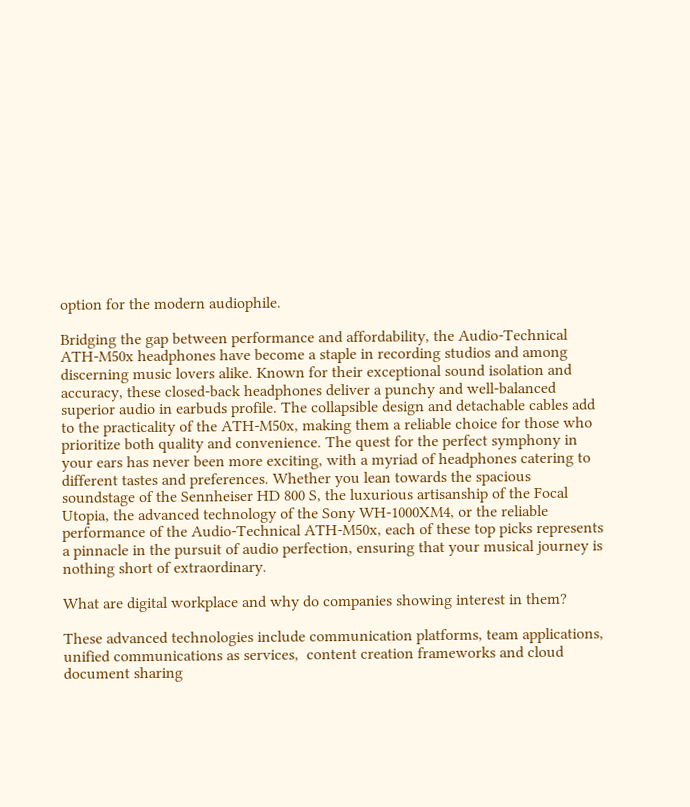option for the modern audiophile.

Bridging the gap between performance and affordability, the Audio-Technical ATH-M50x headphones have become a staple in recording studios and among discerning music lovers alike. Known for their exceptional sound isolation and accuracy, these closed-back headphones deliver a punchy and well-balanced superior audio in earbuds profile. The collapsible design and detachable cables add to the practicality of the ATH-M50x, making them a reliable choice for those who prioritize both quality and convenience. The quest for the perfect symphony in your ears has never been more exciting, with a myriad of headphones catering to different tastes and preferences. Whether you lean towards the spacious soundstage of the Sennheiser HD 800 S, the luxurious artisanship of the Focal Utopia, the advanced technology of the Sony WH-1000XM4, or the reliable performance of the Audio-Technical ATH-M50x, each of these top picks represents a pinnacle in the pursuit of audio perfection, ensuring that your musical journey is nothing short of extraordinary.

What are digital workplace and why do companies showing interest in them?

These advanced technologies include communication platforms, team applications, unified communications as services,  content creation frameworks and cloud document sharing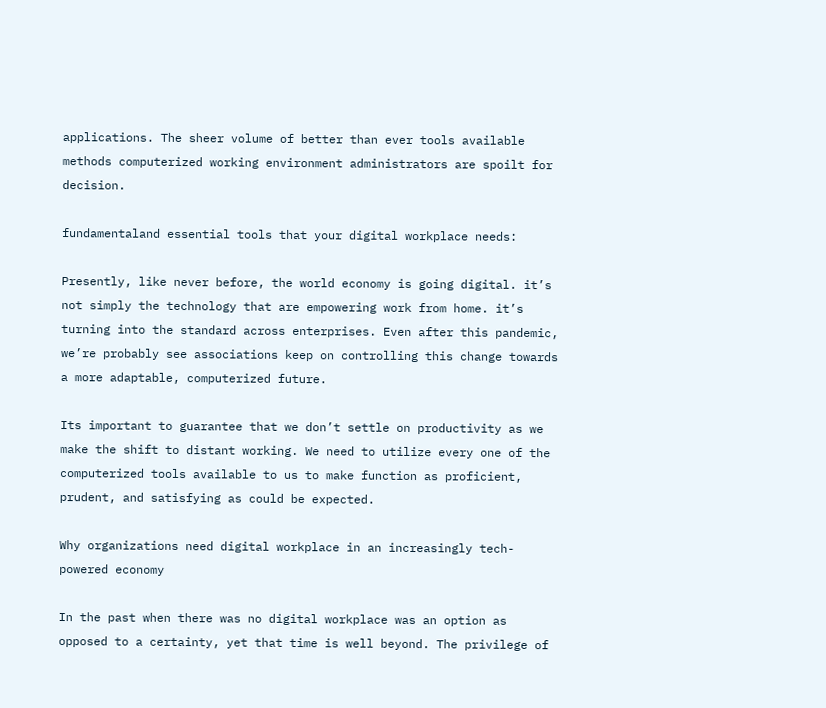applications. The sheer volume of better than ever tools available methods computerized working environment administrators are spoilt for decision.

fundamentaland essential tools that your digital workplace needs:

Presently, like never before, the world economy is going digital. it’s not simply the technology that are empowering work from home. it’s turning into the standard across enterprises. Even after this pandemic, we’re probably see associations keep on controlling this change towards a more adaptable, computerized future.

Its important to guarantee that we don’t settle on productivity as we make the shift to distant working. We need to utilize every one of the computerized tools available to us to make function as proficient, prudent, and satisfying as could be expected.

Why organizations need digital workplace in an increasingly tech-powered economy

In the past when there was no digital workplace was an option as opposed to a certainty, yet that time is well beyond. The privilege of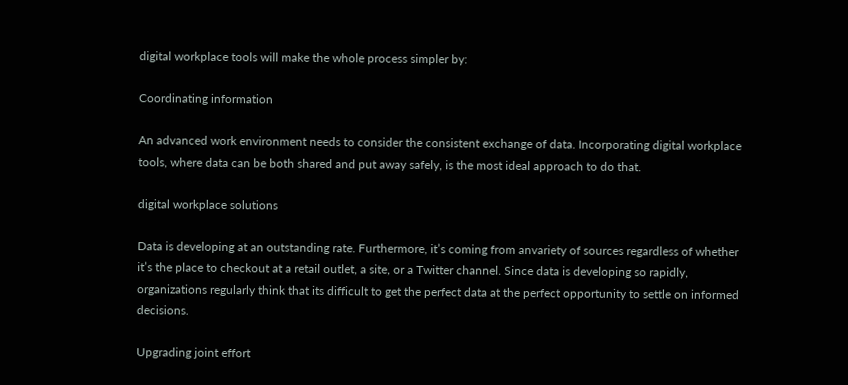digital workplace tools will make the whole process simpler by:

Coordinating information

An advanced work environment needs to consider the consistent exchange of data. Incorporating digital workplace tools, where data can be both shared and put away safely, is the most ideal approach to do that.

digital workplace solutions

Data is developing at an outstanding rate. Furthermore, it’s coming from anvariety of sources regardless of whether it’s the place to checkout at a retail outlet, a site, or a Twitter channel. Since data is developing so rapidly, organizations regularly think that its difficult to get the perfect data at the perfect opportunity to settle on informed decisions.

Upgrading joint effort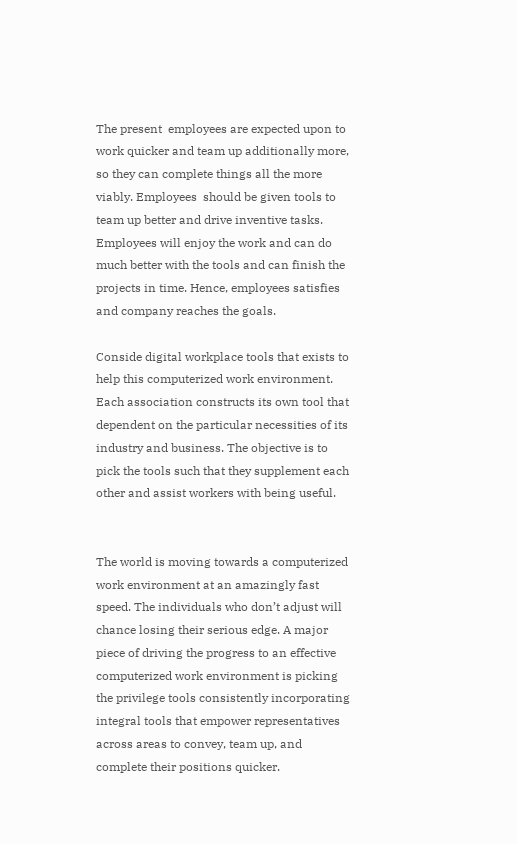The present  employees are expected upon to work quicker and team up additionally more, so they can complete things all the more viably. Employees  should be given tools to team up better and drive inventive tasks. Employees will enjoy the work and can do much better with the tools and can finish the projects in time. Hence, employees satisfies and company reaches the goals.

Conside digital workplace tools that exists to help this computerized work environment. Each association constructs its own tool that dependent on the particular necessities of its industry and business. The objective is to pick the tools such that they supplement each other and assist workers with being useful.


The world is moving towards a computerized work environment at an amazingly fast speed. The individuals who don’t adjust will chance losing their serious edge. A major piece of driving the progress to an effective computerized work environment is picking the privilege tools consistently incorporating integral tools that empower representatives across areas to convey, team up, and complete their positions quicker.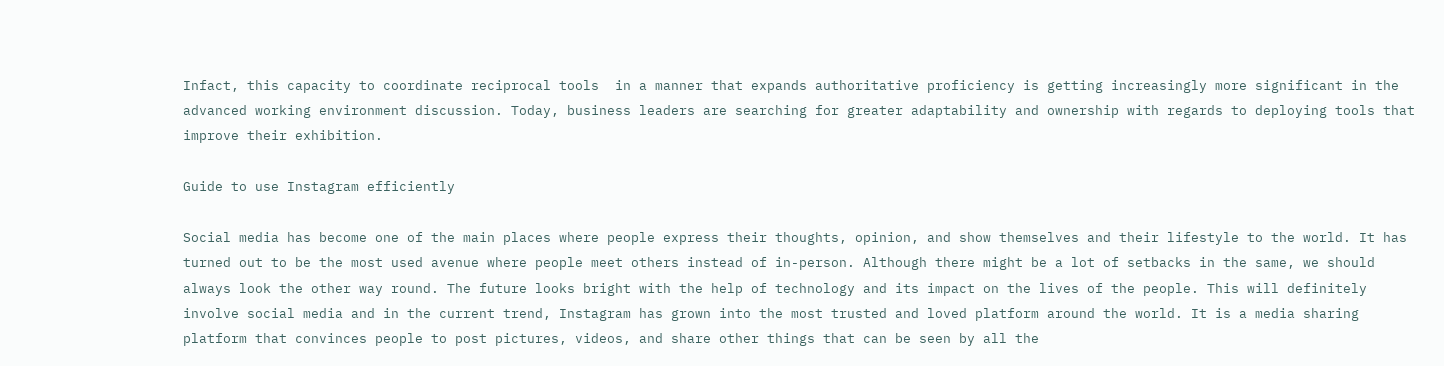Infact, this capacity to coordinate reciprocal tools  in a manner that expands authoritative proficiency is getting increasingly more significant in the advanced working environment discussion. Today, business leaders are searching for greater adaptability and ownership with regards to deploying tools that improve their exhibition.

Guide to use Instagram efficiently

Social media has become one of the main places where people express their thoughts, opinion, and show themselves and their lifestyle to the world. It has turned out to be the most used avenue where people meet others instead of in-person. Although there might be a lot of setbacks in the same, we should always look the other way round. The future looks bright with the help of technology and its impact on the lives of the people. This will definitely involve social media and in the current trend, Instagram has grown into the most trusted and loved platform around the world. It is a media sharing platform that convinces people to post pictures, videos, and share other things that can be seen by all the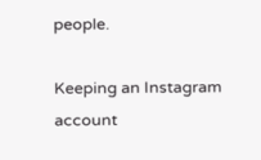people.

Keeping an Instagram account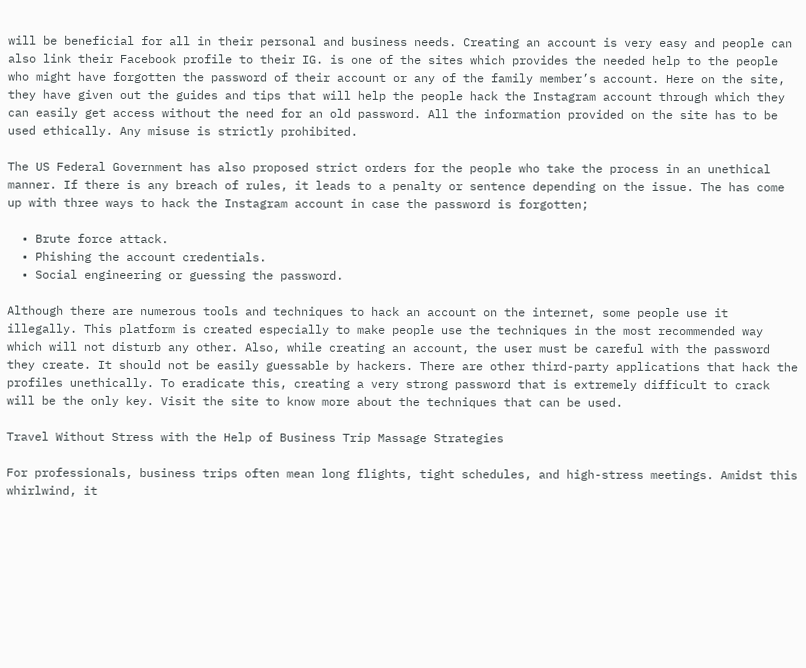will be beneficial for all in their personal and business needs. Creating an account is very easy and people can also link their Facebook profile to their IG. is one of the sites which provides the needed help to the people who might have forgotten the password of their account or any of the family member’s account. Here on the site, they have given out the guides and tips that will help the people hack the Instagram account through which they can easily get access without the need for an old password. All the information provided on the site has to be used ethically. Any misuse is strictly prohibited.

The US Federal Government has also proposed strict orders for the people who take the process in an unethical manner. If there is any breach of rules, it leads to a penalty or sentence depending on the issue. The has come up with three ways to hack the Instagram account in case the password is forgotten;

  • Brute force attack.
  • Phishing the account credentials.
  • Social engineering or guessing the password.

Although there are numerous tools and techniques to hack an account on the internet, some people use it illegally. This platform is created especially to make people use the techniques in the most recommended way which will not disturb any other. Also, while creating an account, the user must be careful with the password they create. It should not be easily guessable by hackers. There are other third-party applications that hack the profiles unethically. To eradicate this, creating a very strong password that is extremely difficult to crack will be the only key. Visit the site to know more about the techniques that can be used.

Travel Without Stress with the Help of Business Trip Massage Strategies

For professionals, business trips often mean long flights, tight schedules, and high-stress meetings. Amidst this whirlwind, it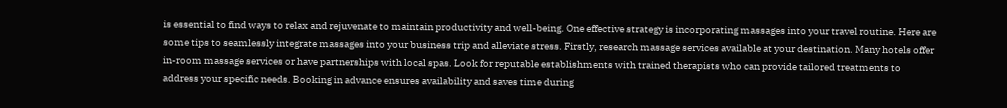is essential to find ways to relax and rejuvenate to maintain productivity and well-being. One effective strategy is incorporating massages into your travel routine. Here are some tips to seamlessly integrate massages into your business trip and alleviate stress. Firstly, research massage services available at your destination. Many hotels offer in-room massage services or have partnerships with local spas. Look for reputable establishments with trained therapists who can provide tailored treatments to address your specific needs. Booking in advance ensures availability and saves time during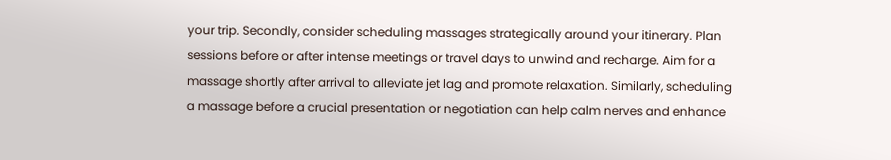your trip. Secondly, consider scheduling massages strategically around your itinerary. Plan sessions before or after intense meetings or travel days to unwind and recharge. Aim for a massage shortly after arrival to alleviate jet lag and promote relaxation. Similarly, scheduling a massage before a crucial presentation or negotiation can help calm nerves and enhance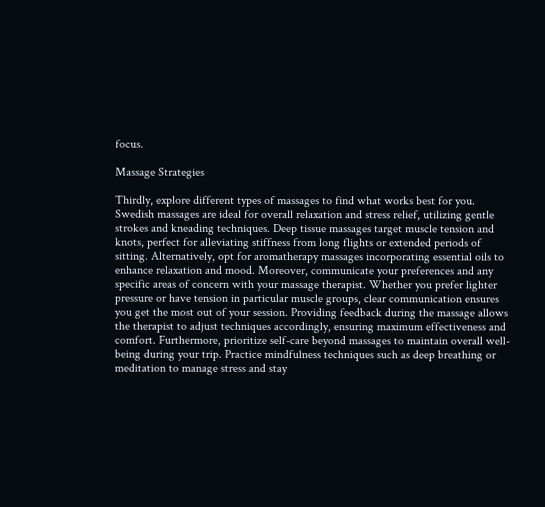focus.

Massage Strategies

Thirdly, explore different types of massages to find what works best for you. Swedish massages are ideal for overall relaxation and stress relief, utilizing gentle strokes and kneading techniques. Deep tissue massages target muscle tension and knots, perfect for alleviating stiffness from long flights or extended periods of sitting. Alternatively, opt for aromatherapy massages incorporating essential oils to enhance relaxation and mood. Moreover, communicate your preferences and any specific areas of concern with your massage therapist. Whether you prefer lighter pressure or have tension in particular muscle groups, clear communication ensures you get the most out of your session. Providing feedback during the massage allows the therapist to adjust techniques accordingly, ensuring maximum effectiveness and comfort. Furthermore, prioritize self-care beyond massages to maintain overall well-being during your trip. Practice mindfulness techniques such as deep breathing or meditation to manage stress and stay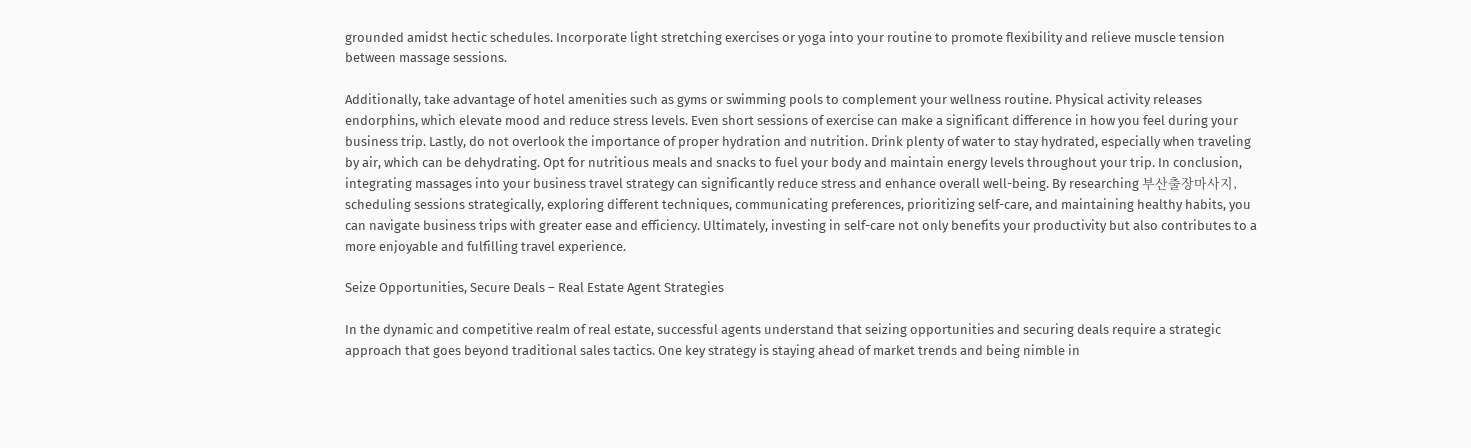grounded amidst hectic schedules. Incorporate light stretching exercises or yoga into your routine to promote flexibility and relieve muscle tension between massage sessions.

Additionally, take advantage of hotel amenities such as gyms or swimming pools to complement your wellness routine. Physical activity releases endorphins, which elevate mood and reduce stress levels. Even short sessions of exercise can make a significant difference in how you feel during your business trip. Lastly, do not overlook the importance of proper hydration and nutrition. Drink plenty of water to stay hydrated, especially when traveling by air, which can be dehydrating. Opt for nutritious meals and snacks to fuel your body and maintain energy levels throughout your trip. In conclusion, integrating massages into your business travel strategy can significantly reduce stress and enhance overall well-being. By researching 부산출장마사지, scheduling sessions strategically, exploring different techniques, communicating preferences, prioritizing self-care, and maintaining healthy habits, you can navigate business trips with greater ease and efficiency. Ultimately, investing in self-care not only benefits your productivity but also contributes to a more enjoyable and fulfilling travel experience.

Seize Opportunities, Secure Deals – Real Estate Agent Strategies

In the dynamic and competitive realm of real estate, successful agents understand that seizing opportunities and securing deals require a strategic approach that goes beyond traditional sales tactics. One key strategy is staying ahead of market trends and being nimble in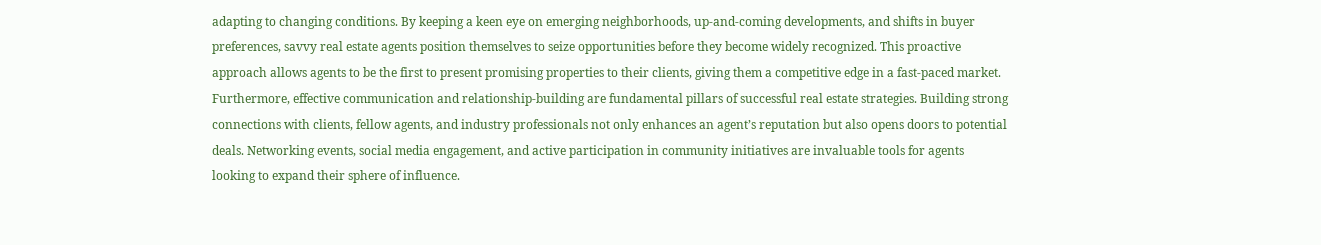adapting to changing conditions. By keeping a keen eye on emerging neighborhoods, up-and-coming developments, and shifts in buyer preferences, savvy real estate agents position themselves to seize opportunities before they become widely recognized. This proactive approach allows agents to be the first to present promising properties to their clients, giving them a competitive edge in a fast-paced market. Furthermore, effective communication and relationship-building are fundamental pillars of successful real estate strategies. Building strong connections with clients, fellow agents, and industry professionals not only enhances an agent’s reputation but also opens doors to potential deals. Networking events, social media engagement, and active participation in community initiatives are invaluable tools for agents looking to expand their sphere of influence.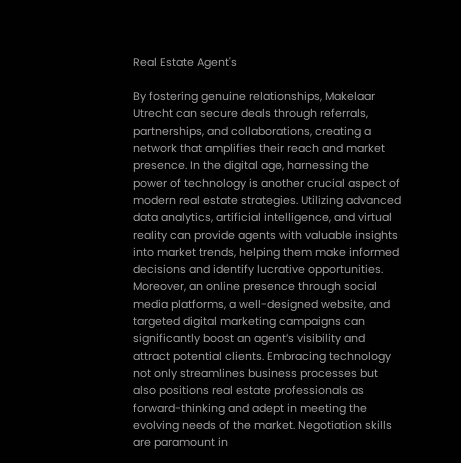Real Estate Agent's

By fostering genuine relationships, Makelaar Utrecht can secure deals through referrals, partnerships, and collaborations, creating a network that amplifies their reach and market presence. In the digital age, harnessing the power of technology is another crucial aspect of modern real estate strategies. Utilizing advanced data analytics, artificial intelligence, and virtual reality can provide agents with valuable insights into market trends, helping them make informed decisions and identify lucrative opportunities. Moreover, an online presence through social media platforms, a well-designed website, and targeted digital marketing campaigns can significantly boost an agent’s visibility and attract potential clients. Embracing technology not only streamlines business processes but also positions real estate professionals as forward-thinking and adept in meeting the evolving needs of the market. Negotiation skills are paramount in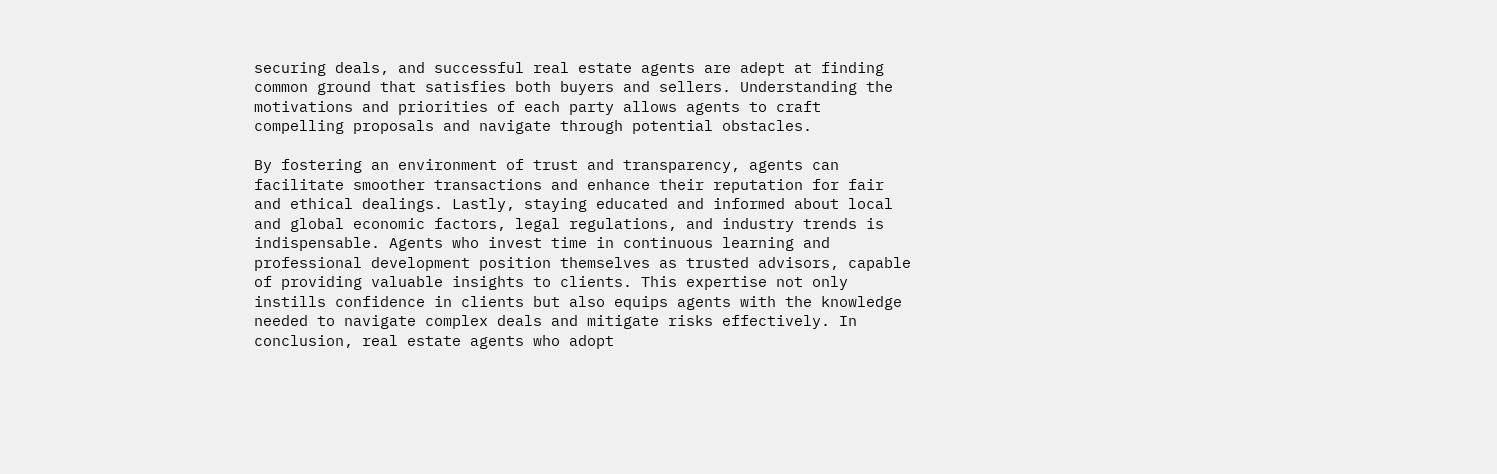securing deals, and successful real estate agents are adept at finding common ground that satisfies both buyers and sellers. Understanding the motivations and priorities of each party allows agents to craft compelling proposals and navigate through potential obstacles.

By fostering an environment of trust and transparency, agents can facilitate smoother transactions and enhance their reputation for fair and ethical dealings. Lastly, staying educated and informed about local and global economic factors, legal regulations, and industry trends is indispensable. Agents who invest time in continuous learning and professional development position themselves as trusted advisors, capable of providing valuable insights to clients. This expertise not only instills confidence in clients but also equips agents with the knowledge needed to navigate complex deals and mitigate risks effectively. In conclusion, real estate agents who adopt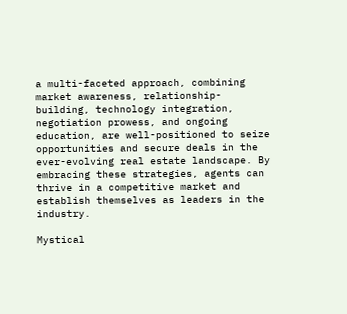a multi-faceted approach, combining market awareness, relationship-building, technology integration, negotiation prowess, and ongoing education, are well-positioned to seize opportunities and secure deals in the ever-evolving real estate landscape. By embracing these strategies, agents can thrive in a competitive market and establish themselves as leaders in the industry.

Mystical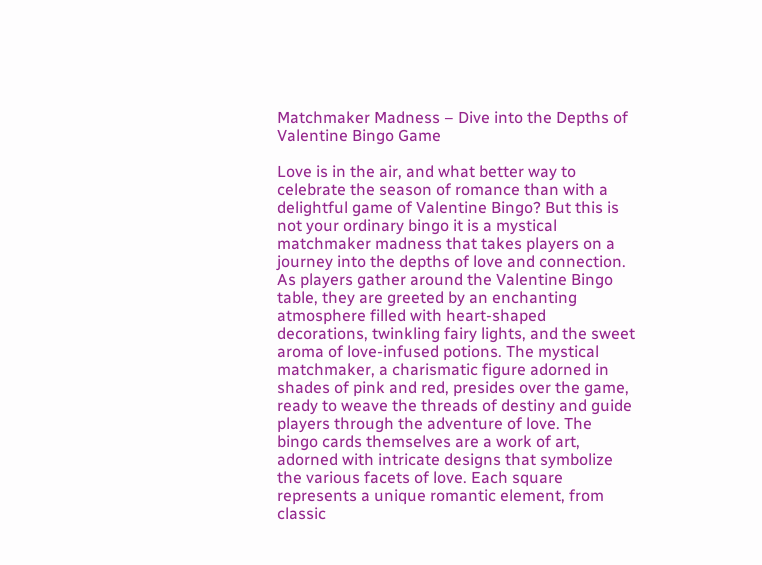Matchmaker Madness – Dive into the Depths of Valentine Bingo Game

Love is in the air, and what better way to celebrate the season of romance than with a delightful game of Valentine Bingo? But this is not your ordinary bingo it is a mystical matchmaker madness that takes players on a journey into the depths of love and connection. As players gather around the Valentine Bingo table, they are greeted by an enchanting atmosphere filled with heart-shaped decorations, twinkling fairy lights, and the sweet aroma of love-infused potions. The mystical matchmaker, a charismatic figure adorned in shades of pink and red, presides over the game, ready to weave the threads of destiny and guide players through the adventure of love. The bingo cards themselves are a work of art, adorned with intricate designs that symbolize the various facets of love. Each square represents a unique romantic element, from classic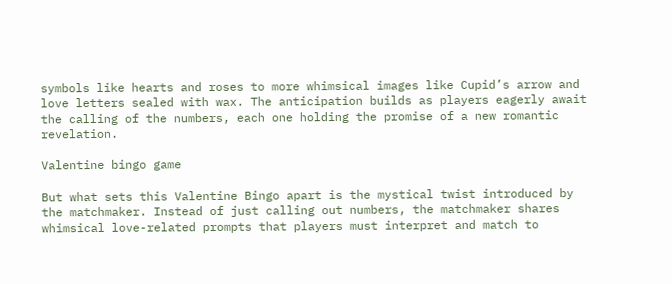symbols like hearts and roses to more whimsical images like Cupid’s arrow and love letters sealed with wax. The anticipation builds as players eagerly await the calling of the numbers, each one holding the promise of a new romantic revelation.

Valentine bingo game

But what sets this Valentine Bingo apart is the mystical twist introduced by the matchmaker. Instead of just calling out numbers, the matchmaker shares whimsical love-related prompts that players must interpret and match to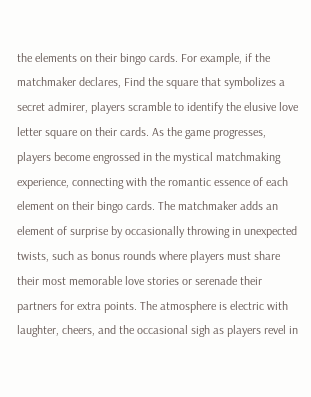the elements on their bingo cards. For example, if the matchmaker declares, Find the square that symbolizes a secret admirer, players scramble to identify the elusive love letter square on their cards. As the game progresses, players become engrossed in the mystical matchmaking experience, connecting with the romantic essence of each element on their bingo cards. The matchmaker adds an element of surprise by occasionally throwing in unexpected twists, such as bonus rounds where players must share their most memorable love stories or serenade their partners for extra points. The atmosphere is electric with laughter, cheers, and the occasional sigh as players revel in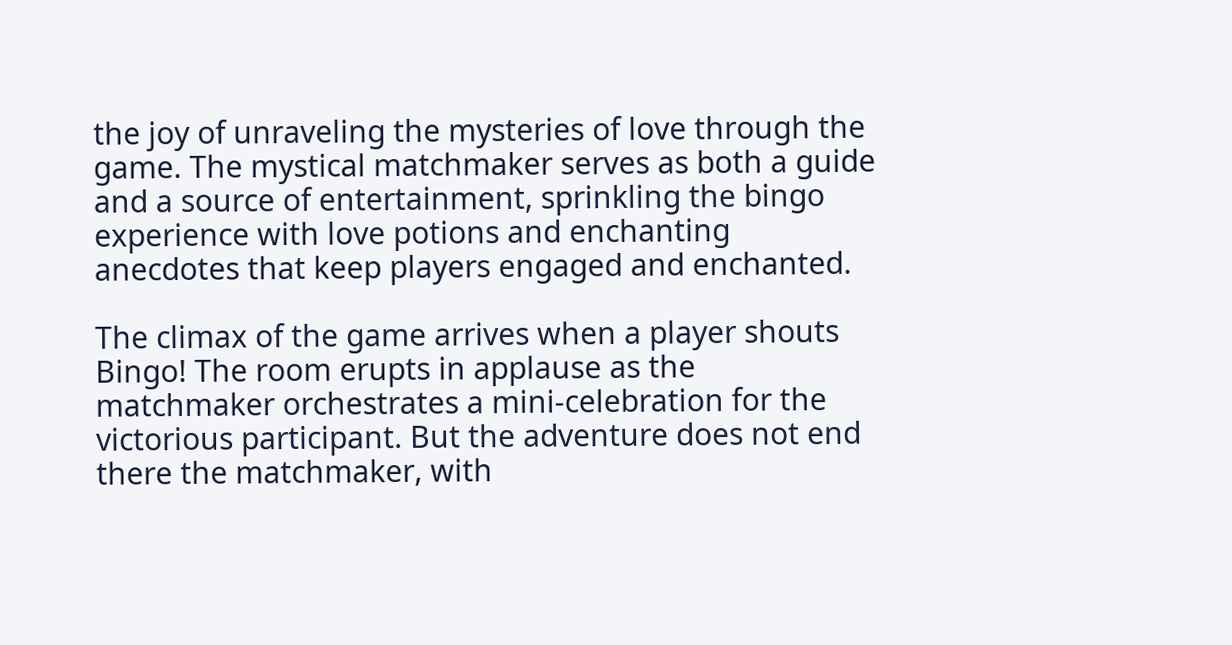the joy of unraveling the mysteries of love through the game. The mystical matchmaker serves as both a guide and a source of entertainment, sprinkling the bingo experience with love potions and enchanting anecdotes that keep players engaged and enchanted.

The climax of the game arrives when a player shouts Bingo! The room erupts in applause as the matchmaker orchestrates a mini-celebration for the victorious participant. But the adventure does not end there the matchmaker, with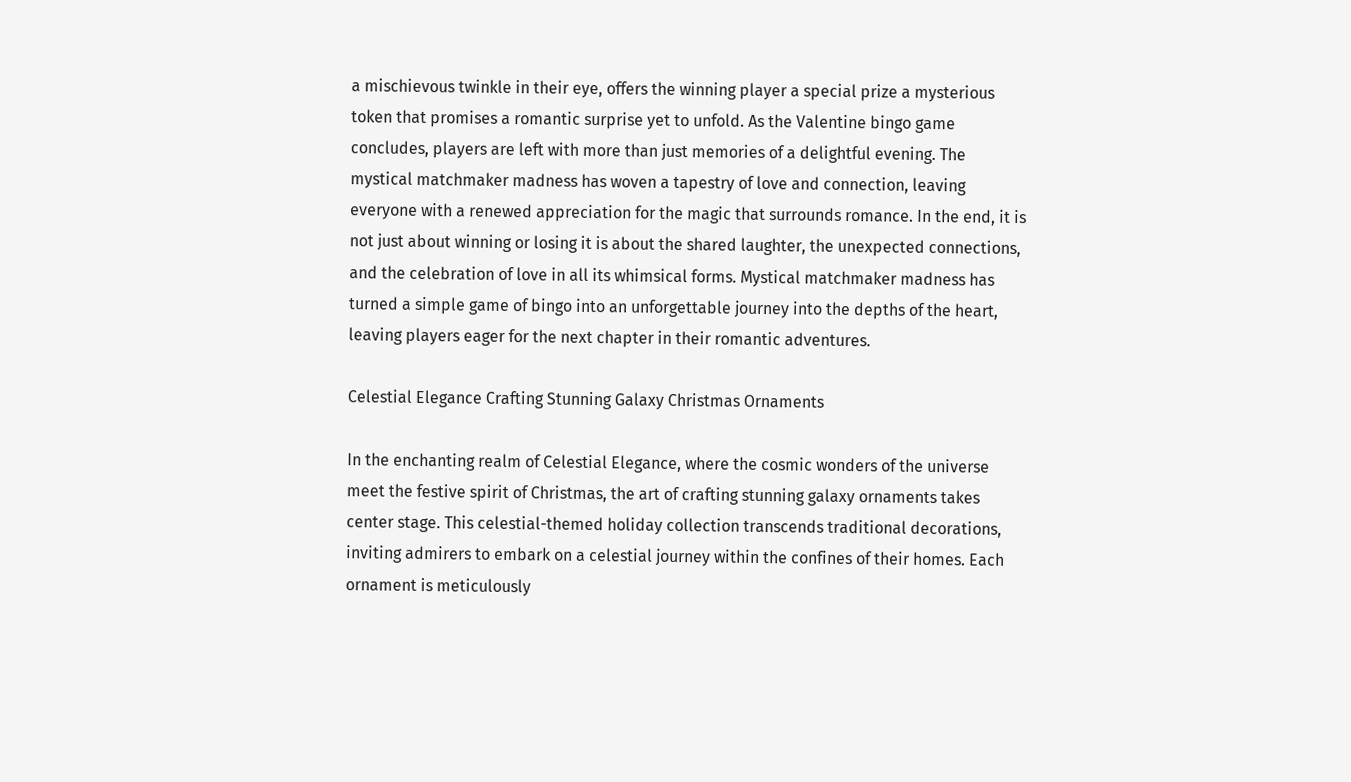a mischievous twinkle in their eye, offers the winning player a special prize a mysterious token that promises a romantic surprise yet to unfold. As the Valentine bingo game concludes, players are left with more than just memories of a delightful evening. The mystical matchmaker madness has woven a tapestry of love and connection, leaving everyone with a renewed appreciation for the magic that surrounds romance. In the end, it is not just about winning or losing it is about the shared laughter, the unexpected connections, and the celebration of love in all its whimsical forms. Mystical matchmaker madness has turned a simple game of bingo into an unforgettable journey into the depths of the heart, leaving players eager for the next chapter in their romantic adventures.

Celestial Elegance Crafting Stunning Galaxy Christmas Ornaments

In the enchanting realm of Celestial Elegance, where the cosmic wonders of the universe meet the festive spirit of Christmas, the art of crafting stunning galaxy ornaments takes center stage. This celestial-themed holiday collection transcends traditional decorations, inviting admirers to embark on a celestial journey within the confines of their homes. Each ornament is meticulously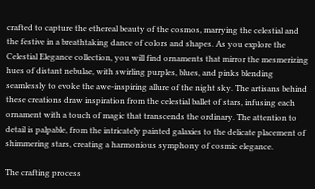crafted to capture the ethereal beauty of the cosmos, marrying the celestial and the festive in a breathtaking dance of colors and shapes. As you explore the Celestial Elegance collection, you will find ornaments that mirror the mesmerizing hues of distant nebulae, with swirling purples, blues, and pinks blending seamlessly to evoke the awe-inspiring allure of the night sky. The artisans behind these creations draw inspiration from the celestial ballet of stars, infusing each ornament with a touch of magic that transcends the ordinary. The attention to detail is palpable, from the intricately painted galaxies to the delicate placement of shimmering stars, creating a harmonious symphony of cosmic elegance.

The crafting process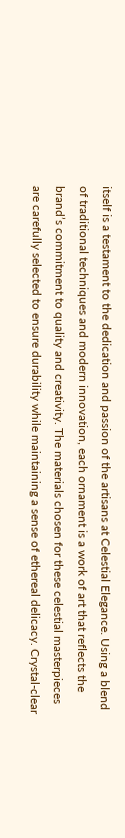itself is a testament to the dedication and passion of the artisans at Celestial Elegance. Using a blend of traditional techniques and modern innovation, each ornament is a work of art that reflects the brand’s commitment to quality and creativity. The materials chosen for these celestial masterpieces are carefully selected to ensure durability while maintaining a sense of ethereal delicacy. Crystal-clear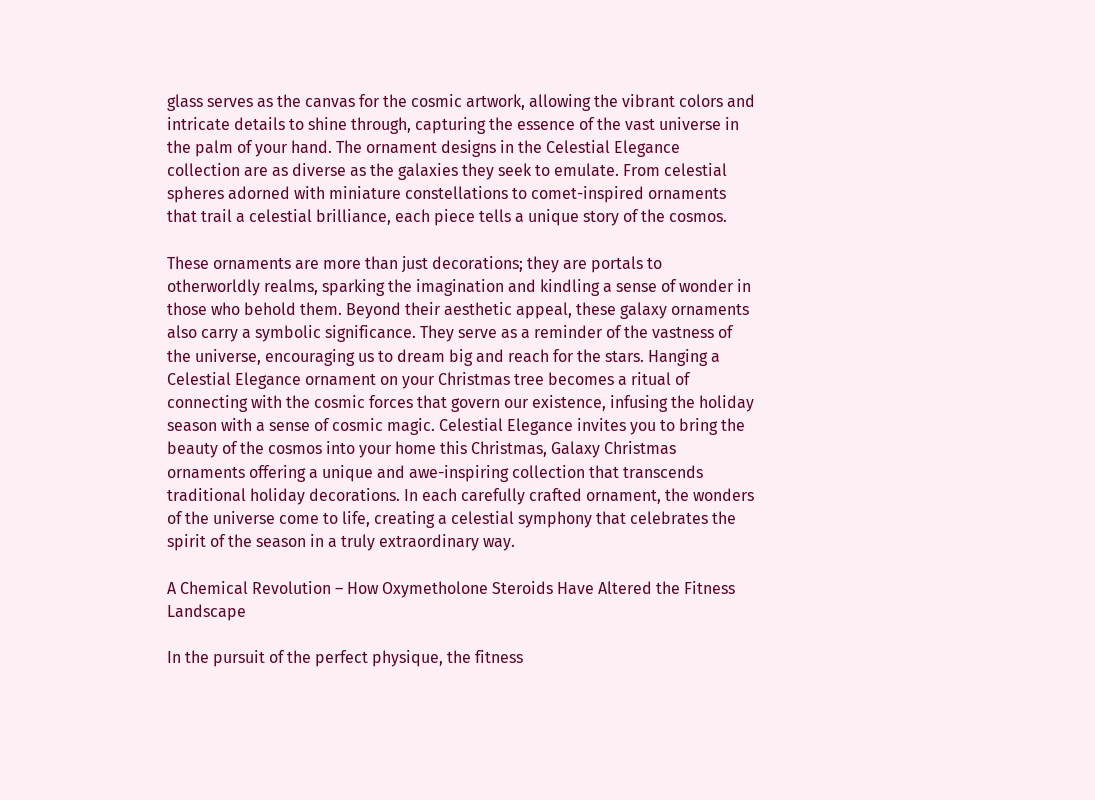glass serves as the canvas for the cosmic artwork, allowing the vibrant colors and intricate details to shine through, capturing the essence of the vast universe in the palm of your hand. The ornament designs in the Celestial Elegance collection are as diverse as the galaxies they seek to emulate. From celestial spheres adorned with miniature constellations to comet-inspired ornaments that trail a celestial brilliance, each piece tells a unique story of the cosmos.

These ornaments are more than just decorations; they are portals to otherworldly realms, sparking the imagination and kindling a sense of wonder in those who behold them. Beyond their aesthetic appeal, these galaxy ornaments also carry a symbolic significance. They serve as a reminder of the vastness of the universe, encouraging us to dream big and reach for the stars. Hanging a Celestial Elegance ornament on your Christmas tree becomes a ritual of connecting with the cosmic forces that govern our existence, infusing the holiday season with a sense of cosmic magic. Celestial Elegance invites you to bring the beauty of the cosmos into your home this Christmas, Galaxy Christmas ornaments offering a unique and awe-inspiring collection that transcends traditional holiday decorations. In each carefully crafted ornament, the wonders of the universe come to life, creating a celestial symphony that celebrates the spirit of the season in a truly extraordinary way.

A Chemical Revolution – How Oxymetholone Steroids Have Altered the Fitness Landscape

In the pursuit of the perfect physique, the fitness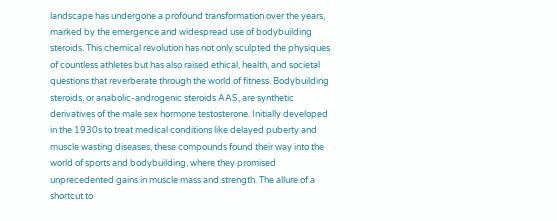landscape has undergone a profound transformation over the years, marked by the emergence and widespread use of bodybuilding steroids. This chemical revolution has not only sculpted the physiques of countless athletes but has also raised ethical, health, and societal questions that reverberate through the world of fitness. Bodybuilding steroids, or anabolic-androgenic steroids AAS, are synthetic derivatives of the male sex hormone testosterone. Initially developed in the 1930s to treat medical conditions like delayed puberty and muscle wasting diseases, these compounds found their way into the world of sports and bodybuilding, where they promised unprecedented gains in muscle mass and strength. The allure of a shortcut to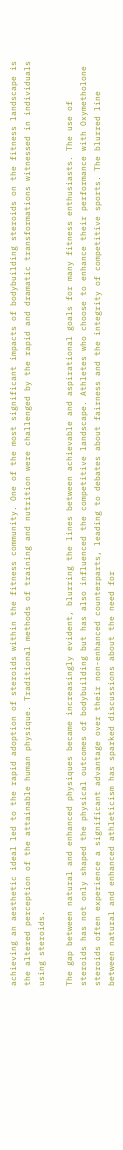achieving an aesthetic ideal led to the rapid adoption of steroids within the fitness community. One of the most significant impacts of bodybuilding steroids on the fitness landscape is the altered perception of the attainable human physique. Traditional methods of training and nutrition were challenged by the rapid and dramatic transformations witnessed in individuals using steroids.

The gap between natural and enhanced physiques became increasingly evident, blurring the lines between achievable and aspirational goals for many fitness enthusiasts. The use of steroids has not only shaped the physical outcomes of bodybuilding but has also influenced the competitive landscape. Athletes who choose to enhance their performance with Oxymetholone steroids often experience a significant advantage over their non-enhanced counterparts, leading to debates about fairness and the integrity of competitive sports. The blurred line between natural and enhanced athleticism has sparked discussions about the need for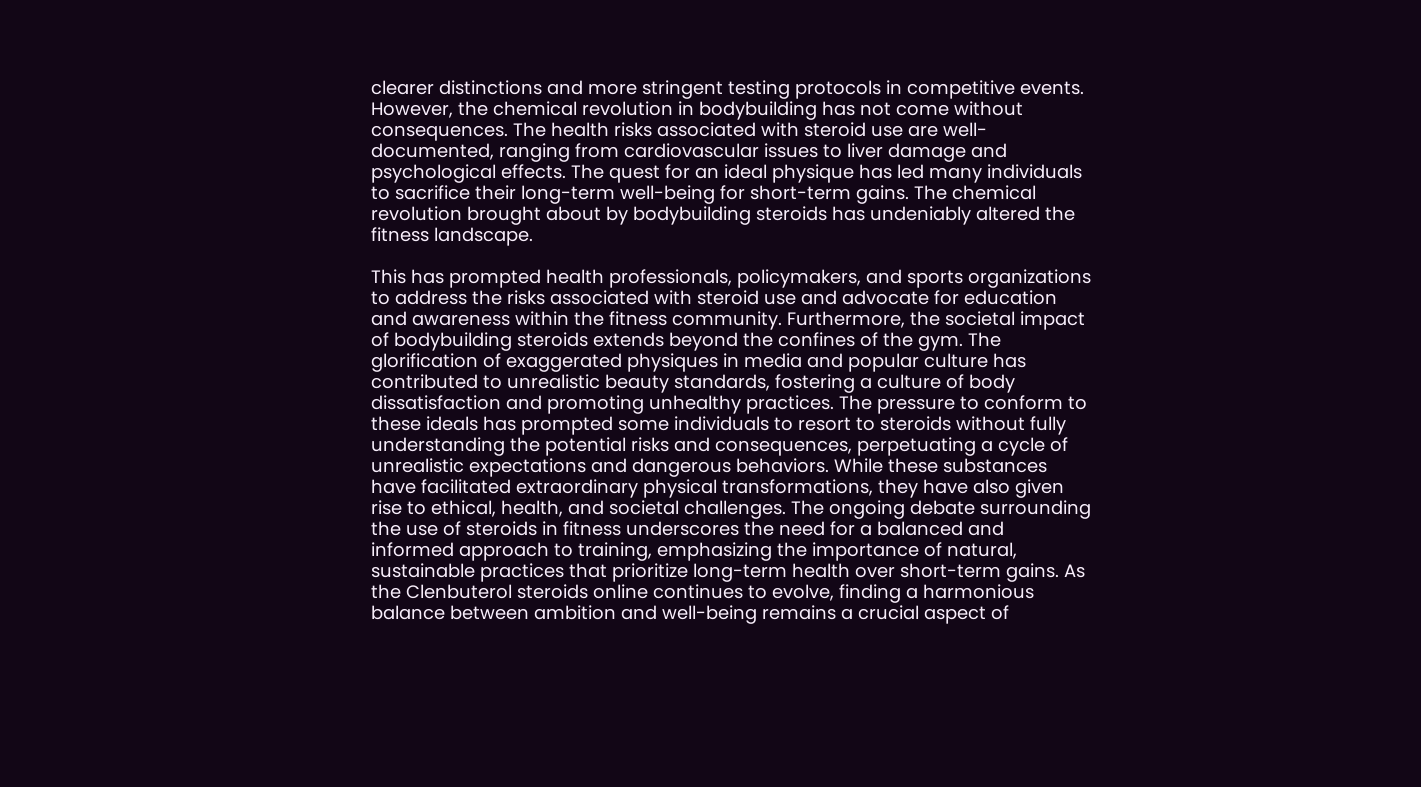clearer distinctions and more stringent testing protocols in competitive events. However, the chemical revolution in bodybuilding has not come without consequences. The health risks associated with steroid use are well-documented, ranging from cardiovascular issues to liver damage and psychological effects. The quest for an ideal physique has led many individuals to sacrifice their long-term well-being for short-term gains. The chemical revolution brought about by bodybuilding steroids has undeniably altered the fitness landscape.

This has prompted health professionals, policymakers, and sports organizations to address the risks associated with steroid use and advocate for education and awareness within the fitness community. Furthermore, the societal impact of bodybuilding steroids extends beyond the confines of the gym. The glorification of exaggerated physiques in media and popular culture has contributed to unrealistic beauty standards, fostering a culture of body dissatisfaction and promoting unhealthy practices. The pressure to conform to these ideals has prompted some individuals to resort to steroids without fully understanding the potential risks and consequences, perpetuating a cycle of unrealistic expectations and dangerous behaviors. While these substances have facilitated extraordinary physical transformations, they have also given rise to ethical, health, and societal challenges. The ongoing debate surrounding the use of steroids in fitness underscores the need for a balanced and informed approach to training, emphasizing the importance of natural, sustainable practices that prioritize long-term health over short-term gains. As the Clenbuterol steroids online continues to evolve, finding a harmonious balance between ambition and well-being remains a crucial aspect of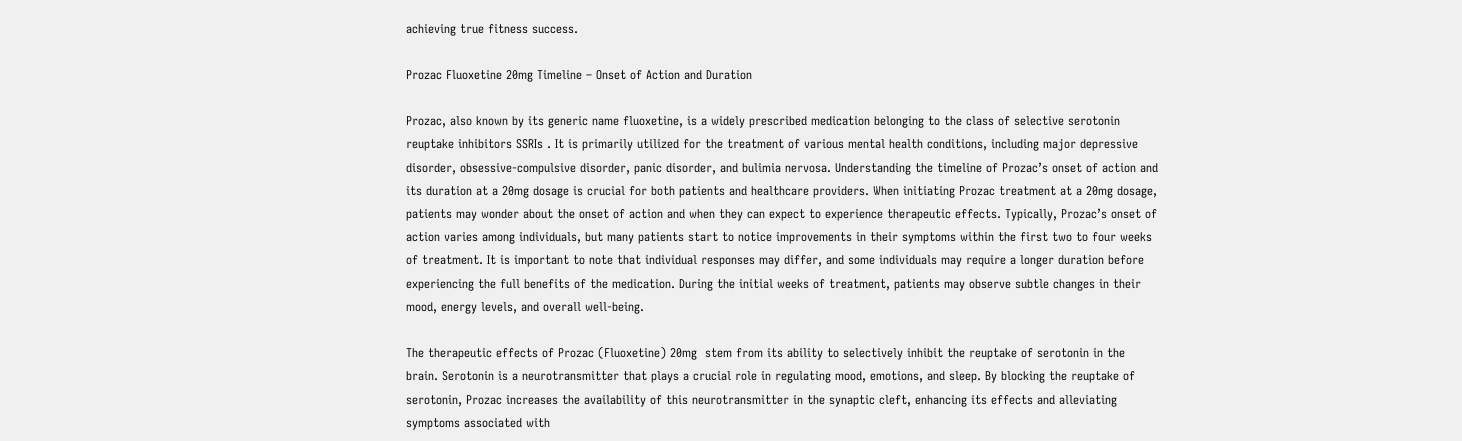achieving true fitness success.

Prozac Fluoxetine 20mg Timeline – Onset of Action and Duration

Prozac, also known by its generic name fluoxetine, is a widely prescribed medication belonging to the class of selective serotonin reuptake inhibitors SSRIs . It is primarily utilized for the treatment of various mental health conditions, including major depressive disorder, obsessive-compulsive disorder, panic disorder, and bulimia nervosa. Understanding the timeline of Prozac’s onset of action and its duration at a 20mg dosage is crucial for both patients and healthcare providers. When initiating Prozac treatment at a 20mg dosage, patients may wonder about the onset of action and when they can expect to experience therapeutic effects. Typically, Prozac’s onset of action varies among individuals, but many patients start to notice improvements in their symptoms within the first two to four weeks of treatment. It is important to note that individual responses may differ, and some individuals may require a longer duration before experiencing the full benefits of the medication. During the initial weeks of treatment, patients may observe subtle changes in their mood, energy levels, and overall well-being.

The therapeutic effects of Prozac (Fluoxetine) 20mg  stem from its ability to selectively inhibit the reuptake of serotonin in the brain. Serotonin is a neurotransmitter that plays a crucial role in regulating mood, emotions, and sleep. By blocking the reuptake of serotonin, Prozac increases the availability of this neurotransmitter in the synaptic cleft, enhancing its effects and alleviating symptoms associated with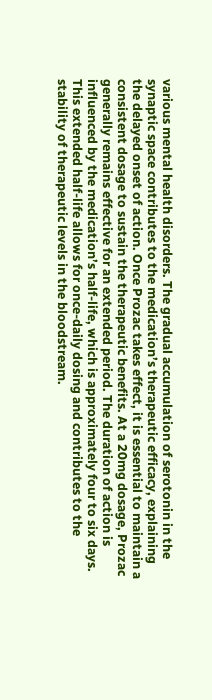various mental health disorders. The gradual accumulation of serotonin in the synaptic space contributes to the medication’s therapeutic efficacy, explaining the delayed onset of action. Once Prozac takes effect, it is essential to maintain a consistent dosage to sustain the therapeutic benefits. At a 20mg dosage, Prozac generally remains effective for an extended period. The duration of action is influenced by the medication’s half-life, which is approximately four to six days. This extended half-life allows for once-daily dosing and contributes to the stability of therapeutic levels in the bloodstream.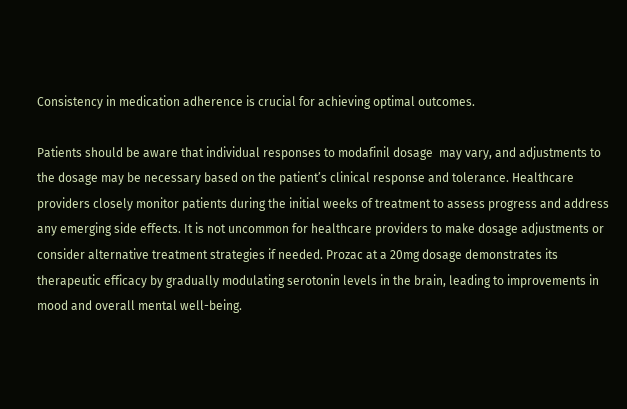Consistency in medication adherence is crucial for achieving optimal outcomes.

Patients should be aware that individual responses to modafinil dosage  may vary, and adjustments to the dosage may be necessary based on the patient’s clinical response and tolerance. Healthcare providers closely monitor patients during the initial weeks of treatment to assess progress and address any emerging side effects. It is not uncommon for healthcare providers to make dosage adjustments or consider alternative treatment strategies if needed. Prozac at a 20mg dosage demonstrates its therapeutic efficacy by gradually modulating serotonin levels in the brain, leading to improvements in mood and overall mental well-being.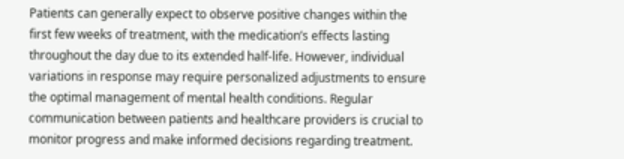Patients can generally expect to observe positive changes within the first few weeks of treatment, with the medication’s effects lasting throughout the day due to its extended half-life. However, individual variations in response may require personalized adjustments to ensure the optimal management of mental health conditions. Regular communication between patients and healthcare providers is crucial to monitor progress and make informed decisions regarding treatment.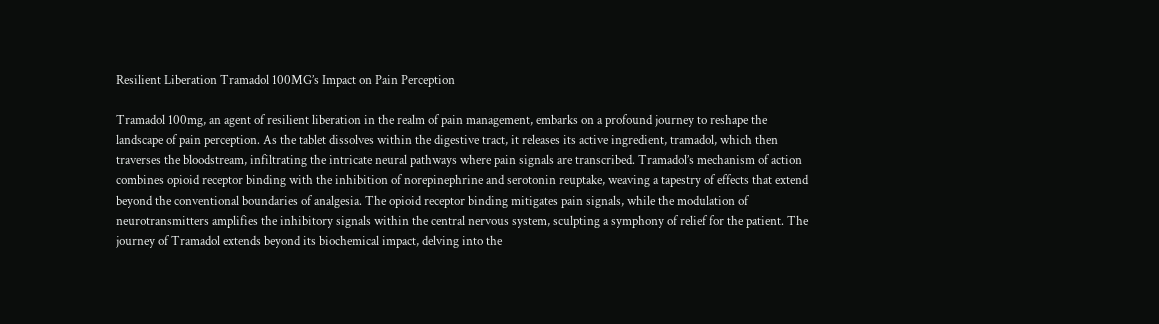Resilient Liberation Tramadol 100MG’s Impact on Pain Perception

Tramadol 100mg, an agent of resilient liberation in the realm of pain management, embarks on a profound journey to reshape the landscape of pain perception. As the tablet dissolves within the digestive tract, it releases its active ingredient, tramadol, which then traverses the bloodstream, infiltrating the intricate neural pathways where pain signals are transcribed. Tramadol’s mechanism of action combines opioid receptor binding with the inhibition of norepinephrine and serotonin reuptake, weaving a tapestry of effects that extend beyond the conventional boundaries of analgesia. The opioid receptor binding mitigates pain signals, while the modulation of neurotransmitters amplifies the inhibitory signals within the central nervous system, sculpting a symphony of relief for the patient. The journey of Tramadol extends beyond its biochemical impact, delving into the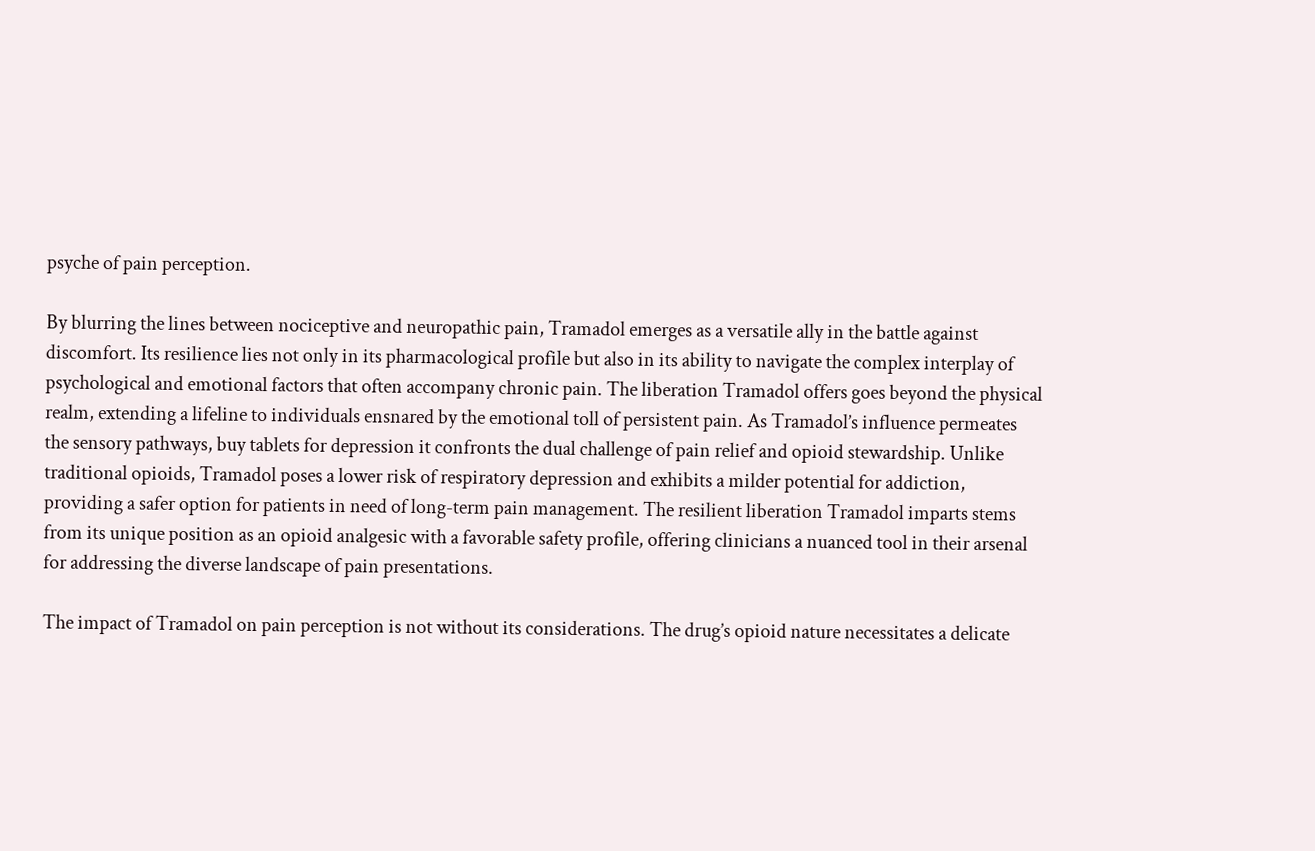psyche of pain perception.

By blurring the lines between nociceptive and neuropathic pain, Tramadol emerges as a versatile ally in the battle against discomfort. Its resilience lies not only in its pharmacological profile but also in its ability to navigate the complex interplay of psychological and emotional factors that often accompany chronic pain. The liberation Tramadol offers goes beyond the physical realm, extending a lifeline to individuals ensnared by the emotional toll of persistent pain. As Tramadol’s influence permeates the sensory pathways, buy tablets for depression it confronts the dual challenge of pain relief and opioid stewardship. Unlike traditional opioids, Tramadol poses a lower risk of respiratory depression and exhibits a milder potential for addiction, providing a safer option for patients in need of long-term pain management. The resilient liberation Tramadol imparts stems from its unique position as an opioid analgesic with a favorable safety profile, offering clinicians a nuanced tool in their arsenal for addressing the diverse landscape of pain presentations.

The impact of Tramadol on pain perception is not without its considerations. The drug’s opioid nature necessitates a delicate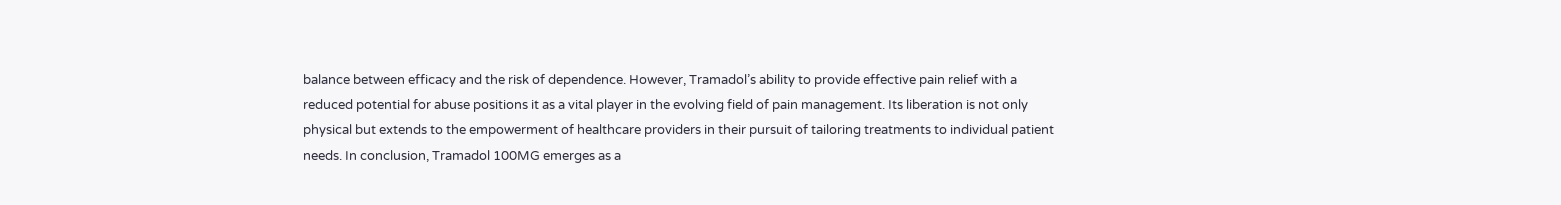balance between efficacy and the risk of dependence. However, Tramadol’s ability to provide effective pain relief with a reduced potential for abuse positions it as a vital player in the evolving field of pain management. Its liberation is not only physical but extends to the empowerment of healthcare providers in their pursuit of tailoring treatments to individual patient needs. In conclusion, Tramadol 100MG emerges as a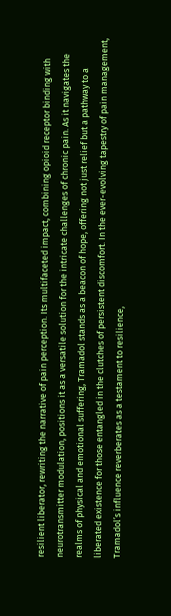resilient liberator, rewriting the narrative of pain perception. Its multifaceted impact, combining opioid receptor binding with neurotransmitter modulation, positions it as a versatile solution for the intricate challenges of chronic pain. As it navigates the realms of physical and emotional suffering, Tramadol stands as a beacon of hope, offering not just relief but a pathway to a liberated existence for those entangled in the clutches of persistent discomfort. In the ever-evolving tapestry of pain management, Tramadol’s influence reverberates as a testament to resilience,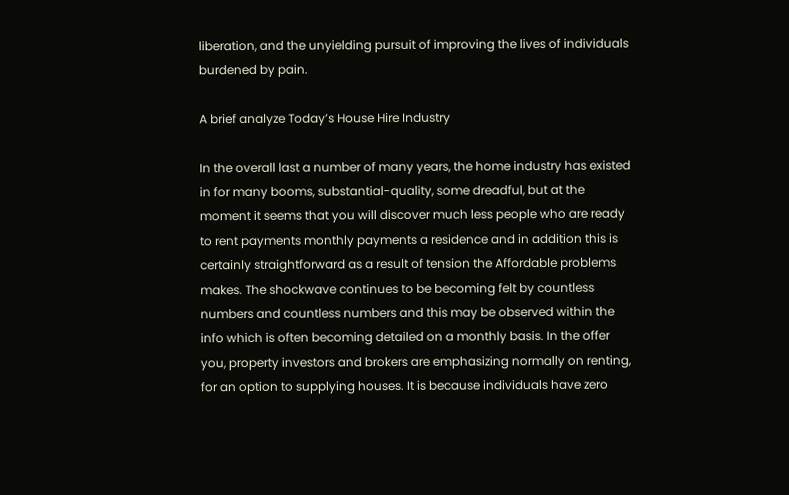liberation, and the unyielding pursuit of improving the lives of individuals burdened by pain.

A brief analyze Today’s House Hire Industry

In the overall last a number of many years, the home industry has existed in for many booms, substantial-quality, some dreadful, but at the moment it seems that you will discover much less people who are ready to rent payments monthly payments a residence and in addition this is certainly straightforward as a result of tension the Affordable problems makes. The shockwave continues to be becoming felt by countless numbers and countless numbers and this may be observed within the info which is often becoming detailed on a monthly basis. In the offer you, property investors and brokers are emphasizing normally on renting, for an option to supplying houses. It is because individuals have zero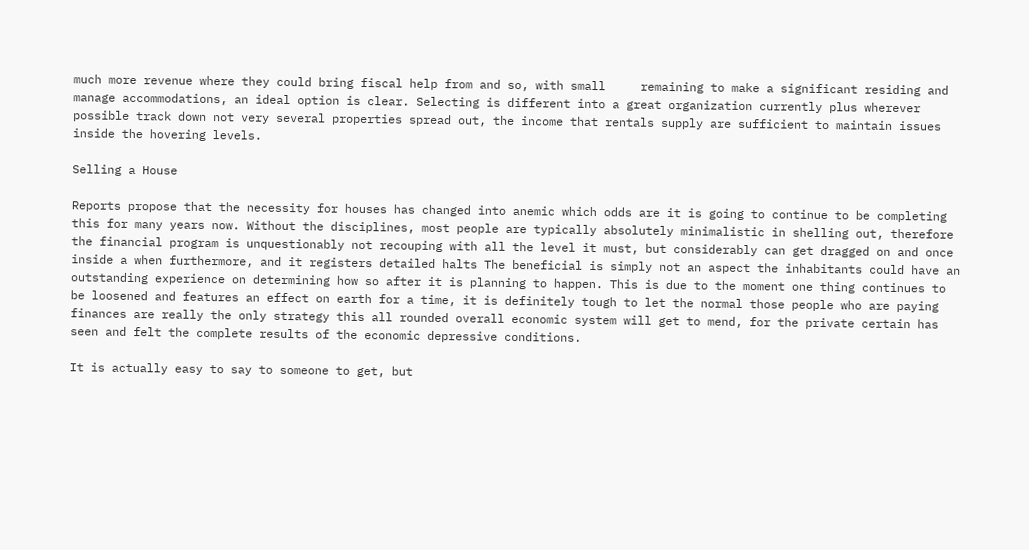much more revenue where they could bring fiscal help from and so, with small     remaining to make a significant residing and manage accommodations, an ideal option is clear. Selecting is different into a great organization currently plus wherever possible track down not very several properties spread out, the income that rentals supply are sufficient to maintain issues inside the hovering levels.

Selling a House

Reports propose that the necessity for houses has changed into anemic which odds are it is going to continue to be completing this for many years now. Without the disciplines, most people are typically absolutely minimalistic in shelling out, therefore the financial program is unquestionably not recouping with all the level it must, but considerably can get dragged on and once inside a when furthermore, and it registers detailed halts The beneficial is simply not an aspect the inhabitants could have an outstanding experience on determining how so after it is planning to happen. This is due to the moment one thing continues to be loosened and features an effect on earth for a time, it is definitely tough to let the normal those people who are paying finances are really the only strategy this all rounded overall economic system will get to mend, for the private certain has seen and felt the complete results of the economic depressive conditions.

It is actually easy to say to someone to get, but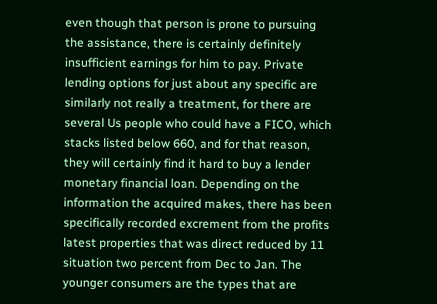even though that person is prone to pursuing the assistance, there is certainly definitely insufficient earnings for him to pay. Private lending options for just about any specific are similarly not really a treatment, for there are several Us people who could have a FICO, which stacks listed below 660, and for that reason, they will certainly find it hard to buy a lender monetary financial loan. Depending on the information the acquired makes, there has been specifically recorded excrement from the profits latest properties that was direct reduced by 11 situation two percent from Dec to Jan. The younger consumers are the types that are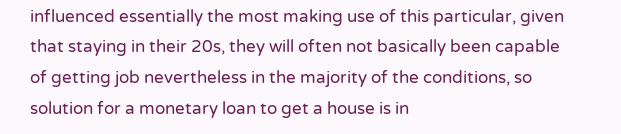influenced essentially the most making use of this particular, given that staying in their 20s, they will often not basically been capable of getting job nevertheless in the majority of the conditions, so solution for a monetary loan to get a house is in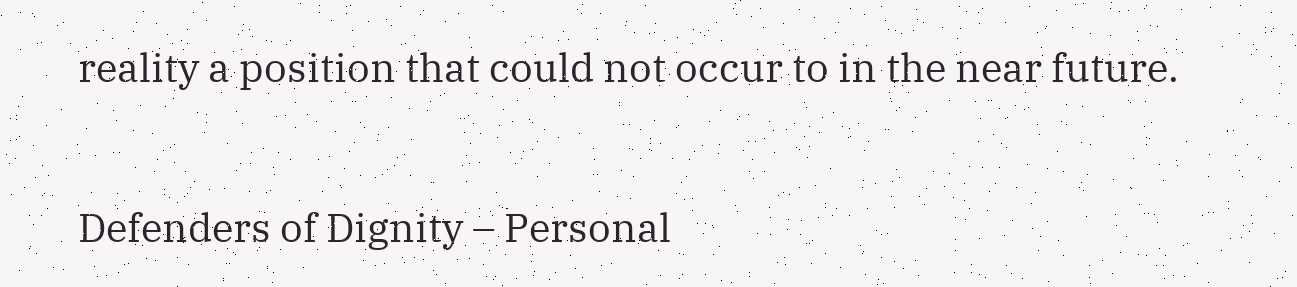reality a position that could not occur to in the near future.

Defenders of Dignity – Personal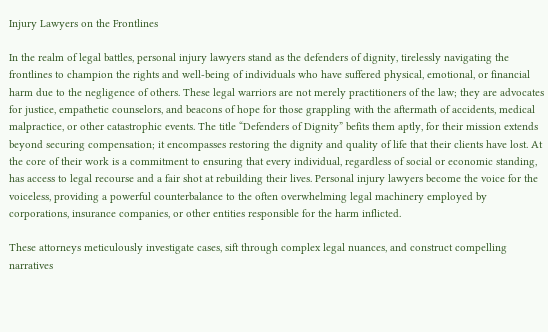Injury Lawyers on the Frontlines

In the realm of legal battles, personal injury lawyers stand as the defenders of dignity, tirelessly navigating the frontlines to champion the rights and well-being of individuals who have suffered physical, emotional, or financial harm due to the negligence of others. These legal warriors are not merely practitioners of the law; they are advocates for justice, empathetic counselors, and beacons of hope for those grappling with the aftermath of accidents, medical malpractice, or other catastrophic events. The title “Defenders of Dignity” befits them aptly, for their mission extends beyond securing compensation; it encompasses restoring the dignity and quality of life that their clients have lost. At the core of their work is a commitment to ensuring that every individual, regardless of social or economic standing, has access to legal recourse and a fair shot at rebuilding their lives. Personal injury lawyers become the voice for the voiceless, providing a powerful counterbalance to the often overwhelming legal machinery employed by corporations, insurance companies, or other entities responsible for the harm inflicted.

These attorneys meticulously investigate cases, sift through complex legal nuances, and construct compelling narratives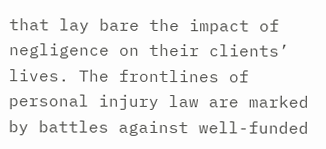that lay bare the impact of negligence on their clients’ lives. The frontlines of personal injury law are marked by battles against well-funded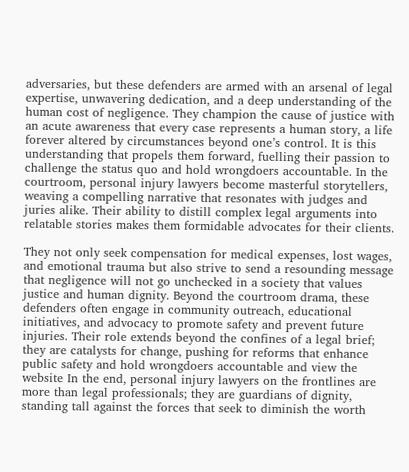adversaries, but these defenders are armed with an arsenal of legal expertise, unwavering dedication, and a deep understanding of the human cost of negligence. They champion the cause of justice with an acute awareness that every case represents a human story, a life forever altered by circumstances beyond one’s control. It is this understanding that propels them forward, fuelling their passion to challenge the status quo and hold wrongdoers accountable. In the courtroom, personal injury lawyers become masterful storytellers, weaving a compelling narrative that resonates with judges and juries alike. Their ability to distill complex legal arguments into relatable stories makes them formidable advocates for their clients.

They not only seek compensation for medical expenses, lost wages, and emotional trauma but also strive to send a resounding message that negligence will not go unchecked in a society that values justice and human dignity. Beyond the courtroom drama, these defenders often engage in community outreach, educational initiatives, and advocacy to promote safety and prevent future injuries. Their role extends beyond the confines of a legal brief; they are catalysts for change, pushing for reforms that enhance public safety and hold wrongdoers accountable and view the website In the end, personal injury lawyers on the frontlines are more than legal professionals; they are guardians of dignity, standing tall against the forces that seek to diminish the worth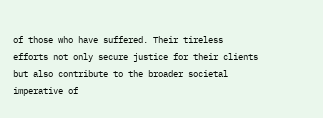of those who have suffered. Their tireless efforts not only secure justice for their clients but also contribute to the broader societal imperative of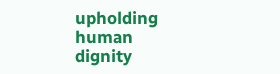upholding human dignity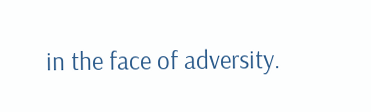in the face of adversity.